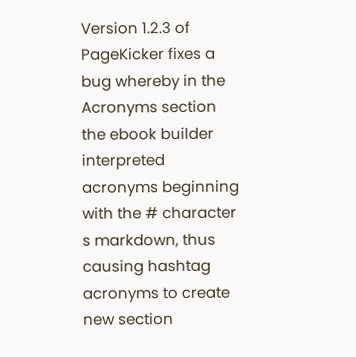Version 1.2.3 of PageKicker fixes a bug whereby in the Acronyms section the ebook builder interpreted acronyms beginning with the # character s markdown, thus causing hashtag acronyms to create new section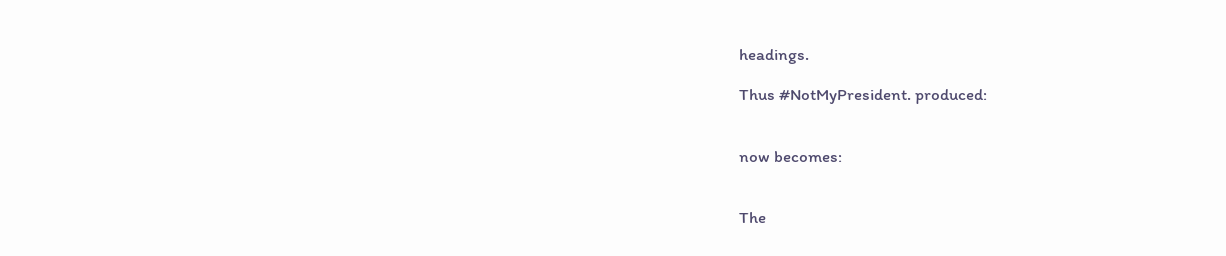headings.

Thus #NotMyPresident. produced:


now becomes:


The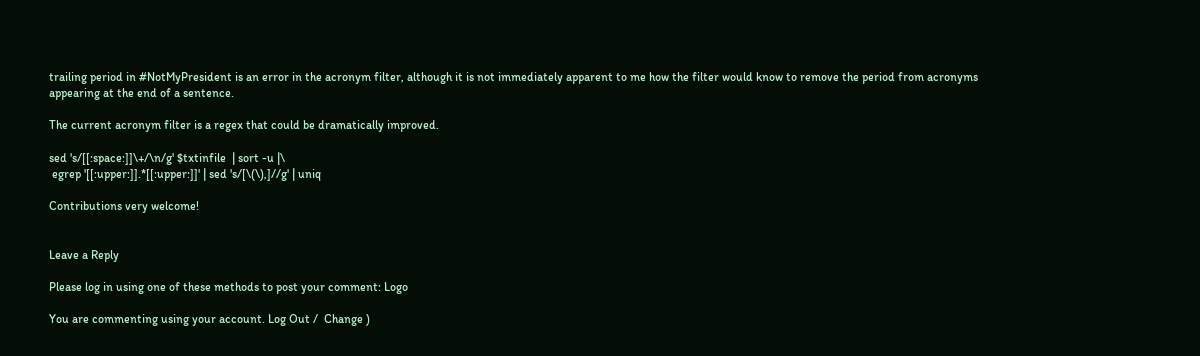trailing period in #NotMyPresident is an error in the acronym filter, although it is not immediately apparent to me how the filter would know to remove the period from acronyms appearing at the end of a sentence.

The current acronym filter is a regex that could be dramatically improved.

sed 's/[[:space:]]\+/\n/g' $txtinfile  | sort -u |\
 egrep '[[:upper:]].*[[:upper:]]' | sed 's/[\(\),]//g' | uniq

Contributions very welcome!


Leave a Reply

Please log in using one of these methods to post your comment: Logo

You are commenting using your account. Log Out /  Change )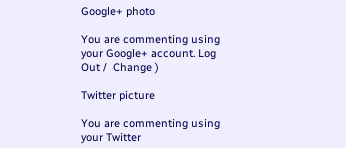Google+ photo

You are commenting using your Google+ account. Log Out /  Change )

Twitter picture

You are commenting using your Twitter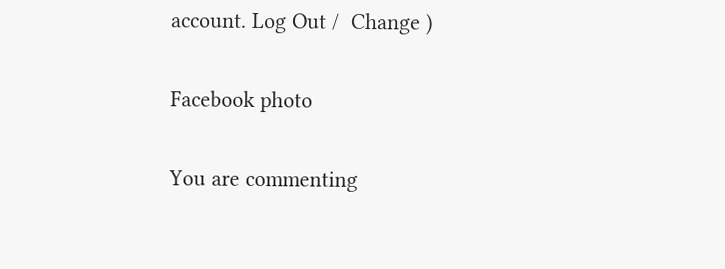account. Log Out /  Change )

Facebook photo

You are commenting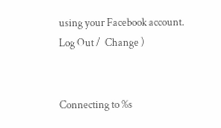using your Facebook account. Log Out /  Change )


Connecting to %s